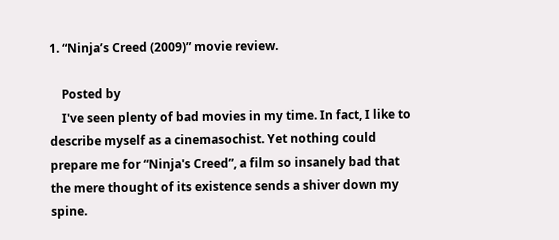1. “Ninja’s Creed (2009)” movie review.

    Posted by
    I've seen plenty of bad movies in my time. In fact, I like to describe myself as a cinemasochist. Yet nothing could prepare me for “Ninja's Creed”, a film so insanely bad that the mere thought of its existence sends a shiver down my spine.